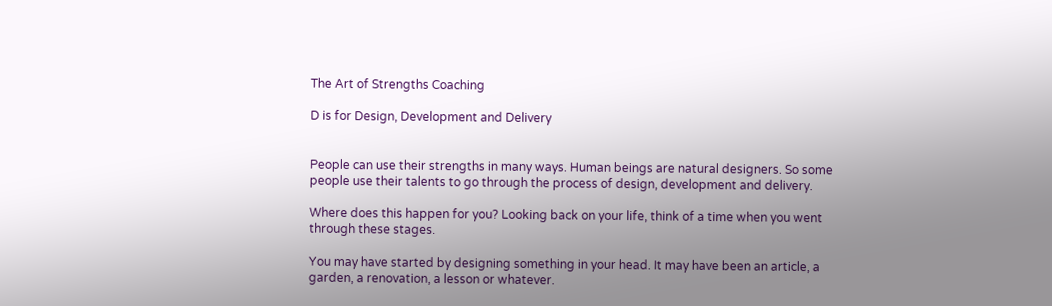The Art of Strengths Coaching

D is for Design, Development and Delivery


People can use their strengths in many ways. Human beings are natural designers. So some people use their talents to go through the process of design, development and delivery.

Where does this happen for you? Looking back on your life, think of a time when you went through these stages.

You may have started by designing something in your head. It may have been an article, a garden, a renovation, a lesson or whatever.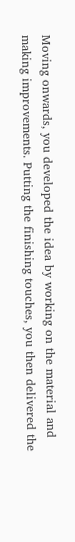Moving onwards, you developed the idea by working on the material and making improvements. Putting the finishing touches, you then delivered the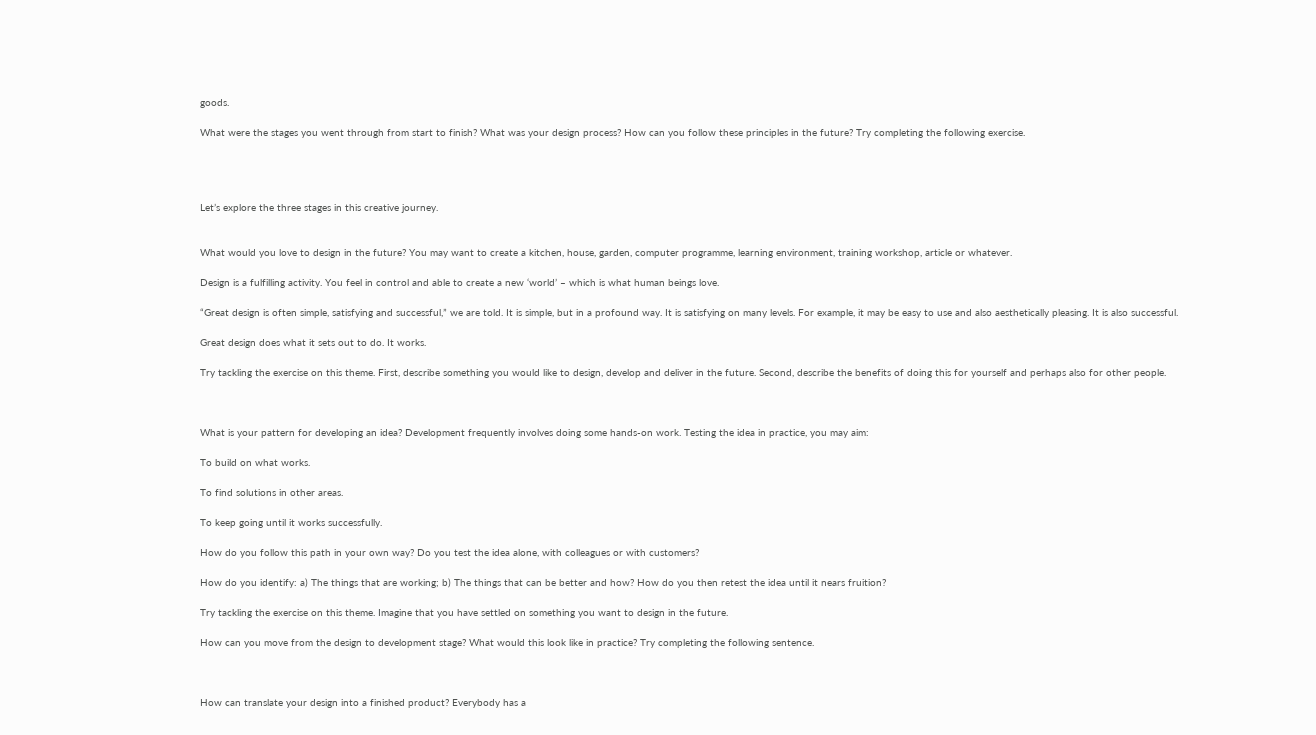goods.

What were the stages you went through from start to finish? What was your design process? How can you follow these principles in the future? Try completing the following exercise.




Let’s explore the three stages in this creative journey.


What would you love to design in the future? You may want to create a kitchen, house, garden, computer programme, learning environment, training workshop, article or whatever.

Design is a fulfilling activity. You feel in control and able to create a new ‘world’ – which is what human beings love.

“Great design is often simple, satisfying and successful,” we are told. It is simple, but in a profound way. It is satisfying on many levels. For example, it may be easy to use and also aesthetically pleasing. It is also successful.

Great design does what it sets out to do. It works.

Try tackling the exercise on this theme. First, describe something you would like to design, develop and deliver in the future. Second, describe the benefits of doing this for yourself and perhaps also for other people.



What is your pattern for developing an idea? Development frequently involves doing some hands-on work. Testing the idea in practice, you may aim:

To build on what works.

To find solutions in other areas.

To keep going until it works successfully.

How do you follow this path in your own way? Do you test the idea alone, with colleagues or with customers?

How do you identify: a) The things that are working; b) The things that can be better and how? How do you then retest the idea until it nears fruition?

Try tackling the exercise on this theme. Imagine that you have settled on something you want to design in the future.

How can you move from the design to development stage? What would this look like in practice? Try completing the following sentence.



How can translate your design into a finished product? Everybody has a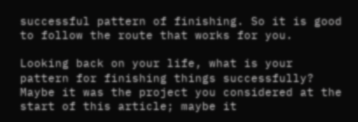successful pattern of finishing. So it is good to follow the route that works for you.

Looking back on your life, what is your pattern for finishing things successfully? Maybe it was the project you considered at the start of this article; maybe it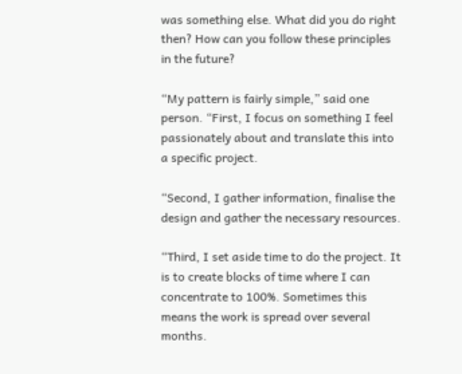was something else. What did you do right then? How can you follow these principles in the future?

“My pattern is fairly simple,” said one person. “First, I focus on something I feel passionately about and translate this into a specific project.

“Second, I gather information, finalise the design and gather the necessary resources.

“Third, I set aside time to do the project. It is to create blocks of time where I can concentrate to 100%. Sometimes this means the work is spread over several months.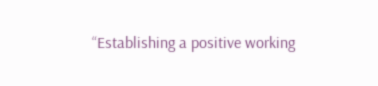“Establishing a positive working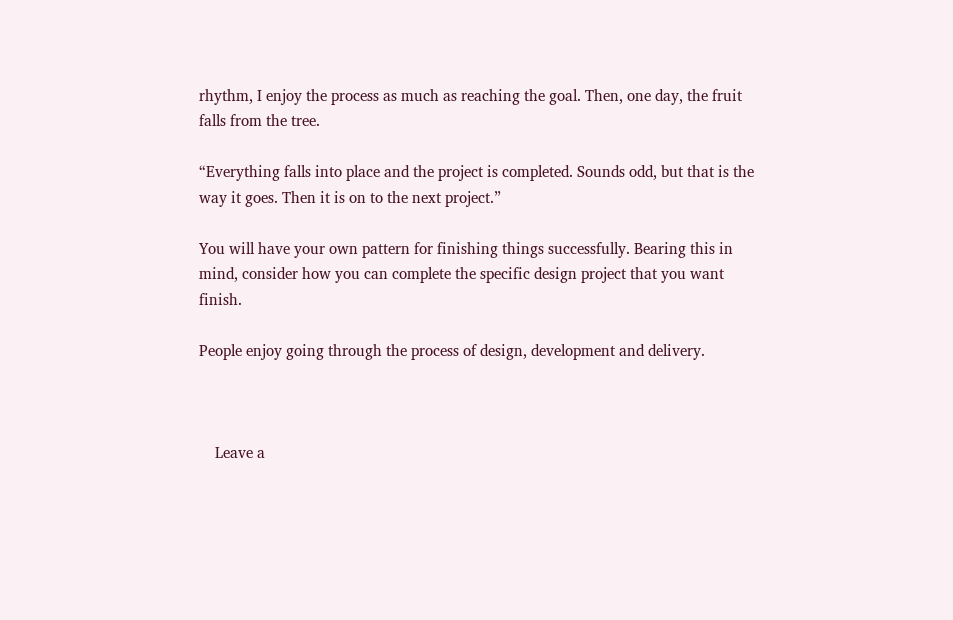rhythm, I enjoy the process as much as reaching the goal. Then, one day, the fruit falls from the tree.

“Everything falls into place and the project is completed. Sounds odd, but that is the way it goes. Then it is on to the next project.”

You will have your own pattern for finishing things successfully. Bearing this in mind, consider how you can complete the specific design project that you want finish.

People enjoy going through the process of design, development and delivery.



    Leave a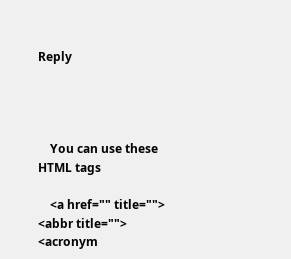Reply




    You can use these HTML tags

    <a href="" title=""> <abbr title=""> <acronym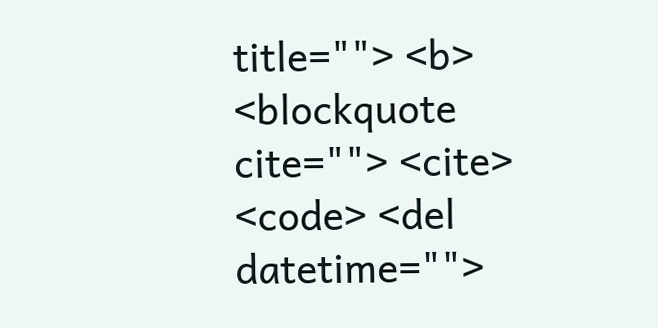title=""> <b> <blockquote cite=""> <cite> <code> <del datetime="">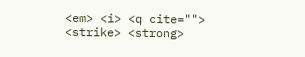<em> <i> <q cite=""> <strike> <strong>